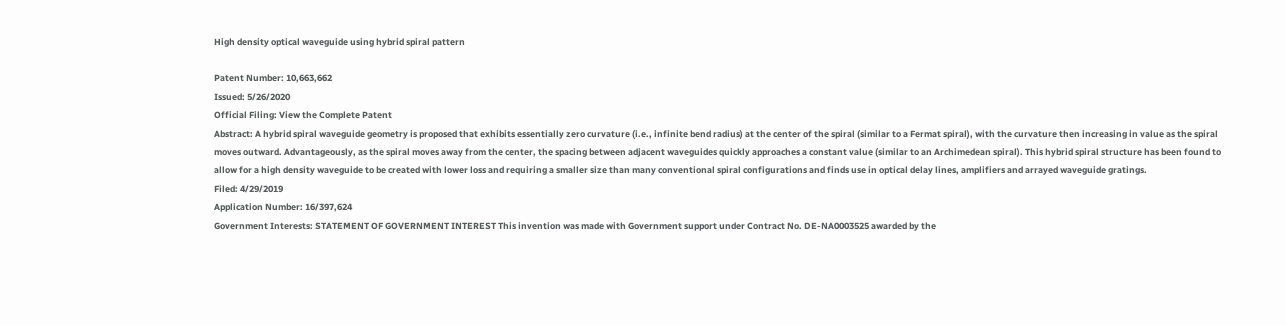High density optical waveguide using hybrid spiral pattern

Patent Number: 10,663,662
Issued: 5/26/2020
Official Filing: View the Complete Patent
Abstract: A hybrid spiral waveguide geometry is proposed that exhibits essentially zero curvature (i.e., infinite bend radius) at the center of the spiral (similar to a Fermat spiral), with the curvature then increasing in value as the spiral moves outward. Advantageously, as the spiral moves away from the center, the spacing between adjacent waveguides quickly approaches a constant value (similar to an Archimedean spiral). This hybrid spiral structure has been found to allow for a high density waveguide to be created with lower loss and requiring a smaller size than many conventional spiral configurations and finds use in optical delay lines, amplifiers and arrayed waveguide gratings.
Filed: 4/29/2019
Application Number: 16/397,624
Government Interests: STATEMENT OF GOVERNMENT INTEREST This invention was made with Government support under Contract No. DE-NA0003525 awarded by the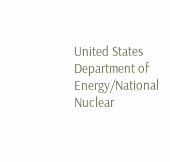United States Department of Energy/National Nuclear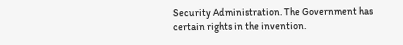Security Administration. The Government has certain rights in the invention.